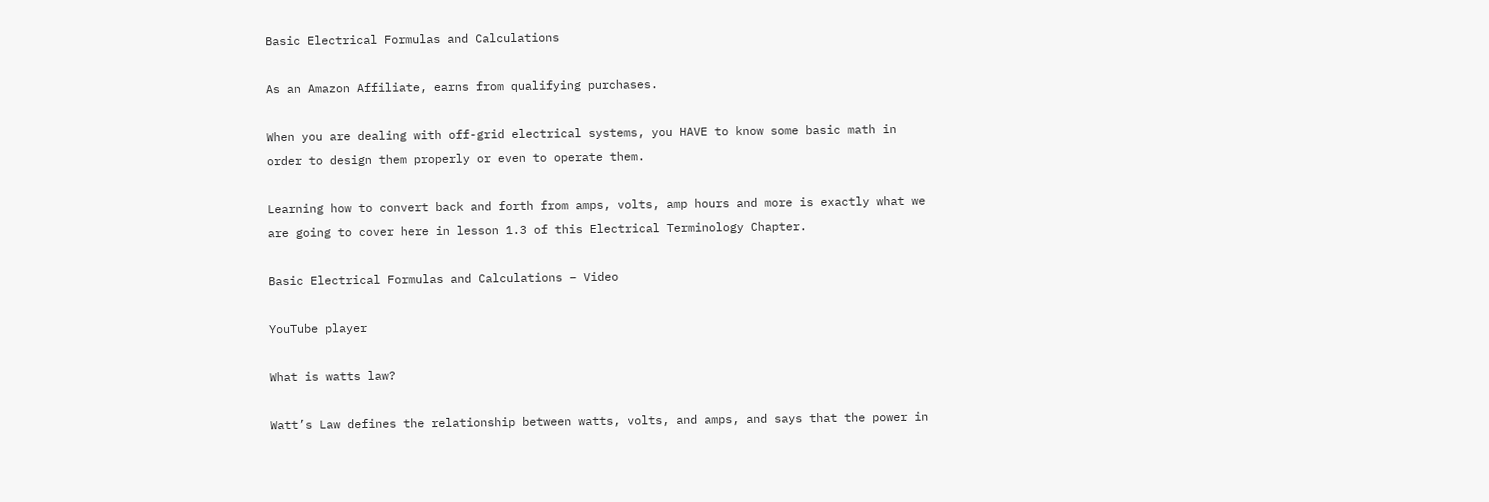Basic Electrical Formulas and Calculations

As an Amazon Affiliate, earns from qualifying purchases.

When you are dealing with off-grid electrical systems, you HAVE to know some basic math in order to design them properly or even to operate them.

Learning how to convert back and forth from amps, volts, amp hours and more is exactly what we are going to cover here in lesson 1.3 of this Electrical Terminology Chapter.

Basic Electrical Formulas and Calculations – Video

YouTube player

What is watts law?

Watt’s Law defines the relationship between watts, volts, and amps, and says that the power in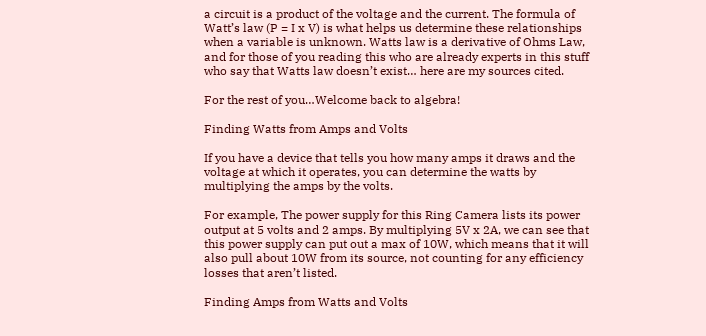a circuit is a product of the voltage and the current. The formula of Watt’s law (P = I x V) is what helps us determine these relationships when a variable is unknown. Watts law is a derivative of Ohms Law, and for those of you reading this who are already experts in this stuff who say that Watts law doesn’t exist… here are my sources cited.

For the rest of you…Welcome back to algebra!

Finding Watts from Amps and Volts

If you have a device that tells you how many amps it draws and the voltage at which it operates, you can determine the watts by multiplying the amps by the volts.

For example, The power supply for this Ring Camera lists its power output at 5 volts and 2 amps. By multiplying 5V x 2A, we can see that this power supply can put out a max of 10W, which means that it will also pull about 10W from its source, not counting for any efficiency losses that aren’t listed.

Finding Amps from Watts and Volts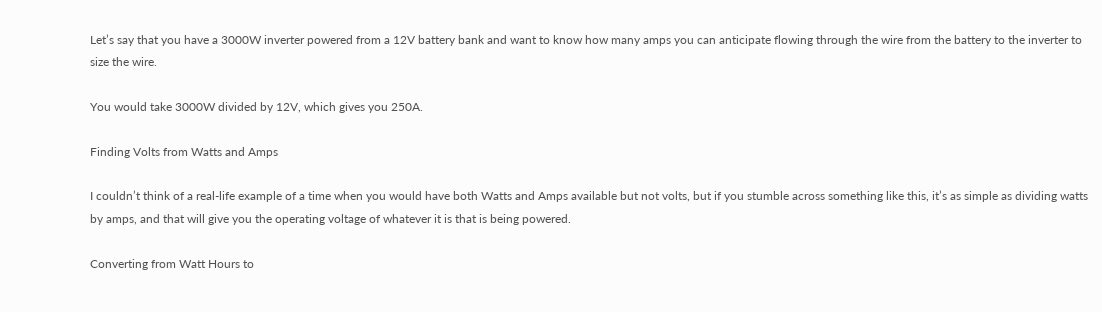Let’s say that you have a 3000W inverter powered from a 12V battery bank and want to know how many amps you can anticipate flowing through the wire from the battery to the inverter to size the wire.

You would take 3000W divided by 12V, which gives you 250A.

Finding Volts from Watts and Amps

I couldn’t think of a real-life example of a time when you would have both Watts and Amps available but not volts, but if you stumble across something like this, it’s as simple as dividing watts by amps, and that will give you the operating voltage of whatever it is that is being powered.

Converting from Watt Hours to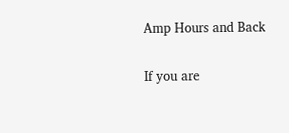Amp Hours and Back

If you are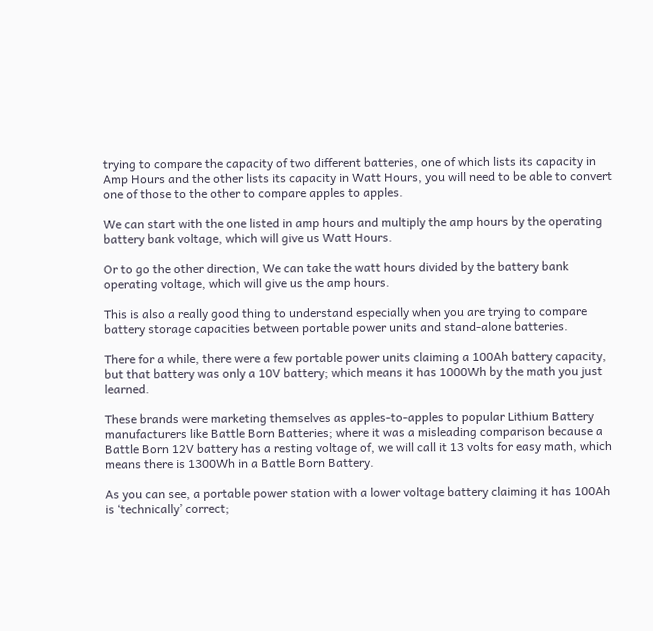trying to compare the capacity of two different batteries, one of which lists its capacity in Amp Hours and the other lists its capacity in Watt Hours, you will need to be able to convert one of those to the other to compare apples to apples.

We can start with the one listed in amp hours and multiply the amp hours by the operating battery bank voltage, which will give us Watt Hours.

Or to go the other direction, We can take the watt hours divided by the battery bank operating voltage, which will give us the amp hours.

This is also a really good thing to understand especially when you are trying to compare battery storage capacities between portable power units and stand-alone batteries.

There for a while, there were a few portable power units claiming a 100Ah battery capacity, but that battery was only a 10V battery; which means it has 1000Wh by the math you just learned.

These brands were marketing themselves as apples-to-apples to popular Lithium Battery manufacturers like Battle Born Batteries; where it was a misleading comparison because a Battle Born 12V battery has a resting voltage of, we will call it 13 volts for easy math, which means there is 1300Wh in a Battle Born Battery.

As you can see, a portable power station with a lower voltage battery claiming it has 100Ah is ‘technically’ correct;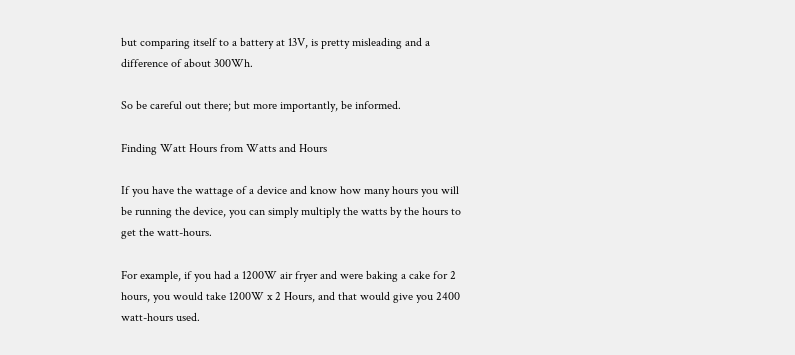but comparing itself to a battery at 13V, is pretty misleading and a difference of about 300Wh.

So be careful out there; but more importantly, be informed.

Finding Watt Hours from Watts and Hours

If you have the wattage of a device and know how many hours you will be running the device, you can simply multiply the watts by the hours to get the watt-hours.

For example, if you had a 1200W air fryer and were baking a cake for 2 hours, you would take 1200W x 2 Hours, and that would give you 2400 watt-hours used.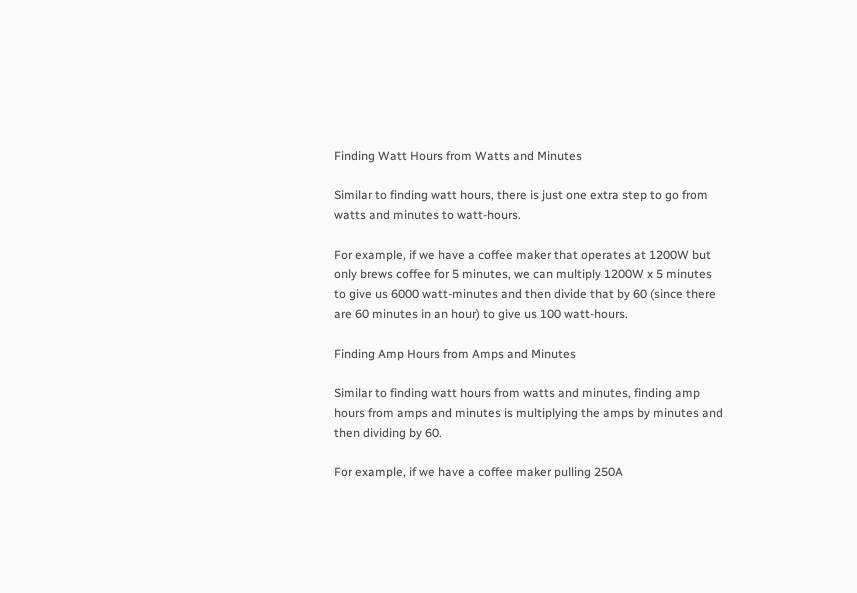Finding Watt Hours from Watts and Minutes

Similar to finding watt hours, there is just one extra step to go from watts and minutes to watt-hours.

For example, if we have a coffee maker that operates at 1200W but only brews coffee for 5 minutes, we can multiply 1200W x 5 minutes to give us 6000 watt-minutes and then divide that by 60 (since there are 60 minutes in an hour) to give us 100 watt-hours.

Finding Amp Hours from Amps and Minutes

Similar to finding watt hours from watts and minutes, finding amp hours from amps and minutes is multiplying the amps by minutes and then dividing by 60.

For example, if we have a coffee maker pulling 250A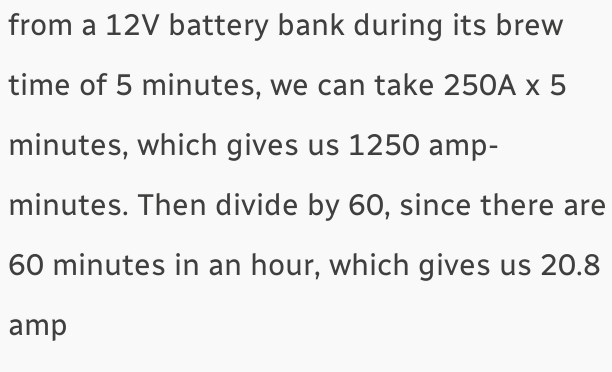from a 12V battery bank during its brew time of 5 minutes, we can take 250A x 5 minutes, which gives us 1250 amp-minutes. Then divide by 60, since there are 60 minutes in an hour, which gives us 20.8 amp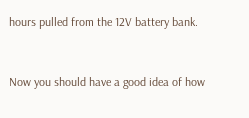hours pulled from the 12V battery bank.


Now you should have a good idea of how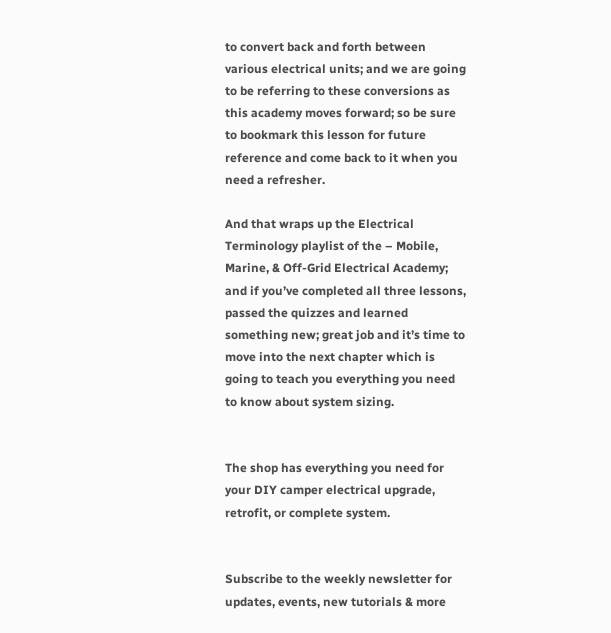to convert back and forth between various electrical units; and we are going to be referring to these conversions as this academy moves forward; so be sure to bookmark this lesson for future reference and come back to it when you need a refresher.

And that wraps up the Electrical Terminology playlist of the – Mobile, Marine, & Off-Grid Electrical Academy; and if you’ve completed all three lessons, passed the quizzes and learned something new; great job and it’s time to move into the next chapter which is going to teach you everything you need to know about system sizing.


The shop has everything you need for  your DIY camper electrical upgrade, retrofit, or complete system.


Subscribe to the weekly newsletter for updates, events, new tutorials & more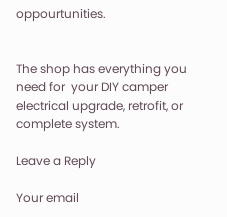oppourtunities.


The shop has everything you need for  your DIY camper electrical upgrade, retrofit, or complete system.

Leave a Reply

Your email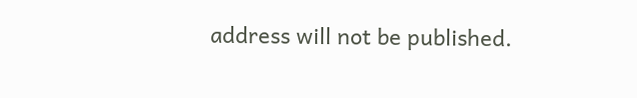address will not be published.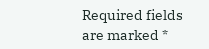Required fields are marked *